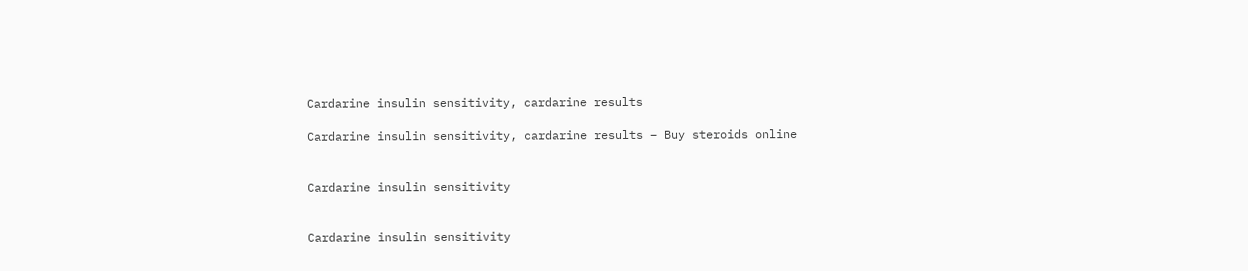Cardarine insulin sensitivity, cardarine results

Cardarine insulin sensitivity, cardarine results – Buy steroids online


Cardarine insulin sensitivity


Cardarine insulin sensitivity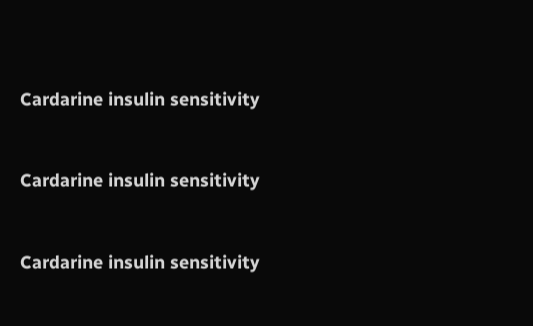Cardarine insulin sensitivity


Cardarine insulin sensitivity


Cardarine insulin sensitivity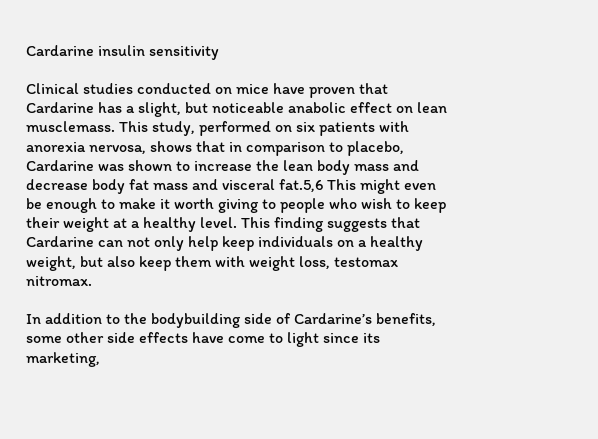Cardarine insulin sensitivity

Clinical studies conducted on mice have proven that Cardarine has a slight, but noticeable anabolic effect on lean musclemass. This study, performed on six patients with anorexia nervosa, shows that in comparison to placebo, Cardarine was shown to increase the lean body mass and decrease body fat mass and visceral fat.5,6 This might even be enough to make it worth giving to people who wish to keep their weight at a healthy level. This finding suggests that Cardarine can not only help keep individuals on a healthy weight, but also keep them with weight loss, testomax nitromax.

In addition to the bodybuilding side of Cardarine’s benefits, some other side effects have come to light since its marketing,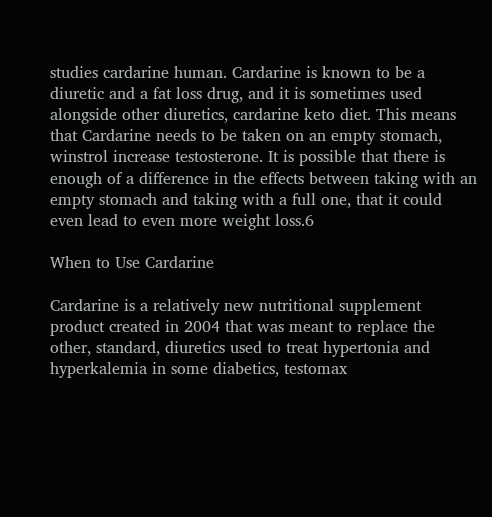studies cardarine human. Cardarine is known to be a diuretic and a fat loss drug, and it is sometimes used alongside other diuretics, cardarine keto diet. This means that Cardarine needs to be taken on an empty stomach, winstrol increase testosterone. It is possible that there is enough of a difference in the effects between taking with an empty stomach and taking with a full one, that it could even lead to even more weight loss.6

When to Use Cardarine

Cardarine is a relatively new nutritional supplement product created in 2004 that was meant to replace the other, standard, diuretics used to treat hypertonia and hyperkalemia in some diabetics, testomax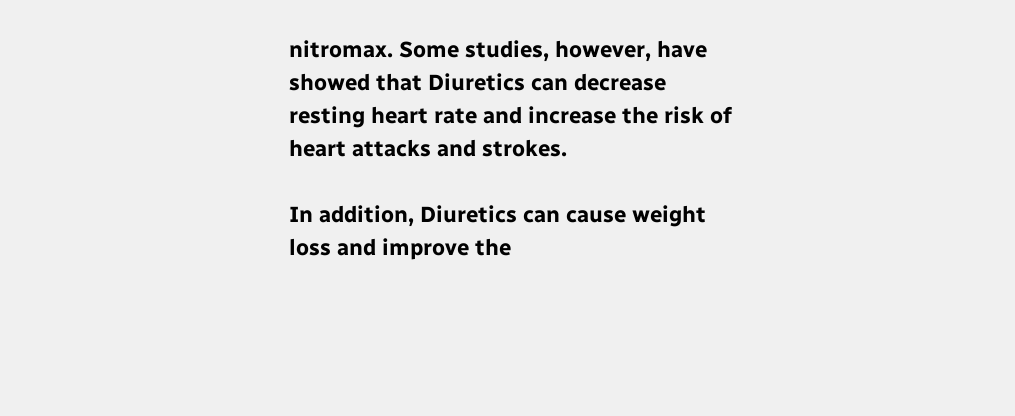nitromax. Some studies, however, have showed that Diuretics can decrease resting heart rate and increase the risk of heart attacks and strokes.

In addition, Diuretics can cause weight loss and improve the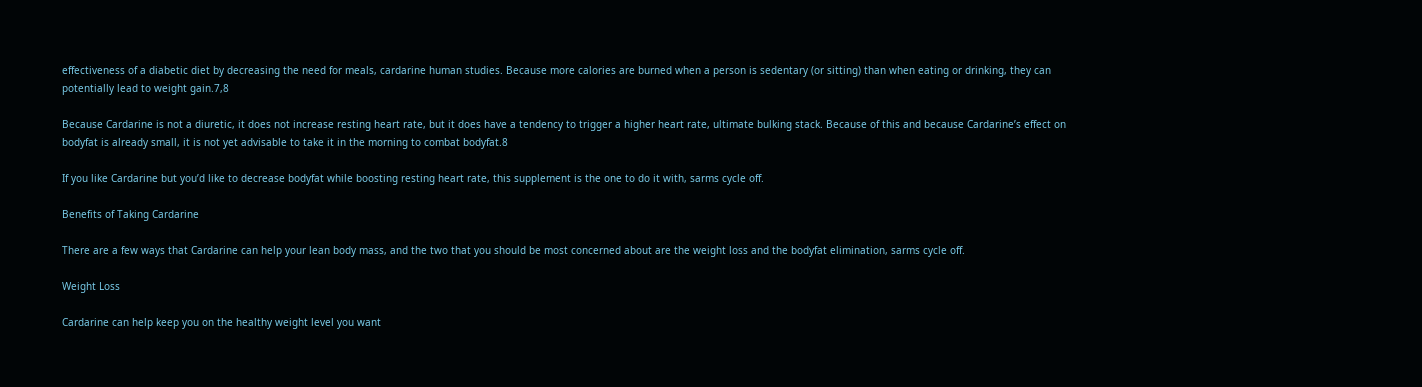effectiveness of a diabetic diet by decreasing the need for meals, cardarine human studies. Because more calories are burned when a person is sedentary (or sitting) than when eating or drinking, they can potentially lead to weight gain.7,8

Because Cardarine is not a diuretic, it does not increase resting heart rate, but it does have a tendency to trigger a higher heart rate, ultimate bulking stack. Because of this and because Cardarine’s effect on bodyfat is already small, it is not yet advisable to take it in the morning to combat bodyfat.8

If you like Cardarine but you’d like to decrease bodyfat while boosting resting heart rate, this supplement is the one to do it with, sarms cycle off.

Benefits of Taking Cardarine

There are a few ways that Cardarine can help your lean body mass, and the two that you should be most concerned about are the weight loss and the bodyfat elimination, sarms cycle off.

Weight Loss

Cardarine can help keep you on the healthy weight level you want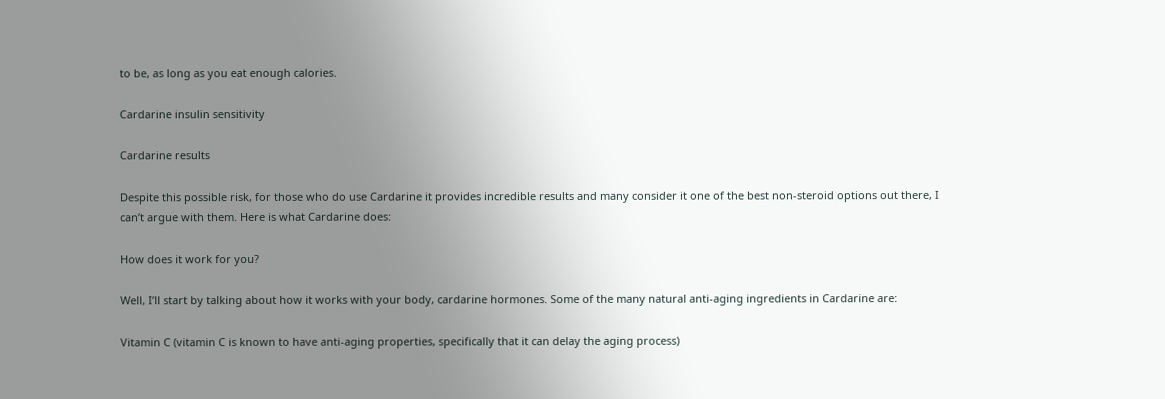to be, as long as you eat enough calories.

Cardarine insulin sensitivity

Cardarine results

Despite this possible risk, for those who do use Cardarine it provides incredible results and many consider it one of the best non-steroid options out there, I can’t argue with them. Here is what Cardarine does:

How does it work for you?

Well, I’ll start by talking about how it works with your body, cardarine hormones. Some of the many natural anti-aging ingredients in Cardarine are:

Vitamin C (vitamin C is known to have anti-aging properties, specifically that it can delay the aging process)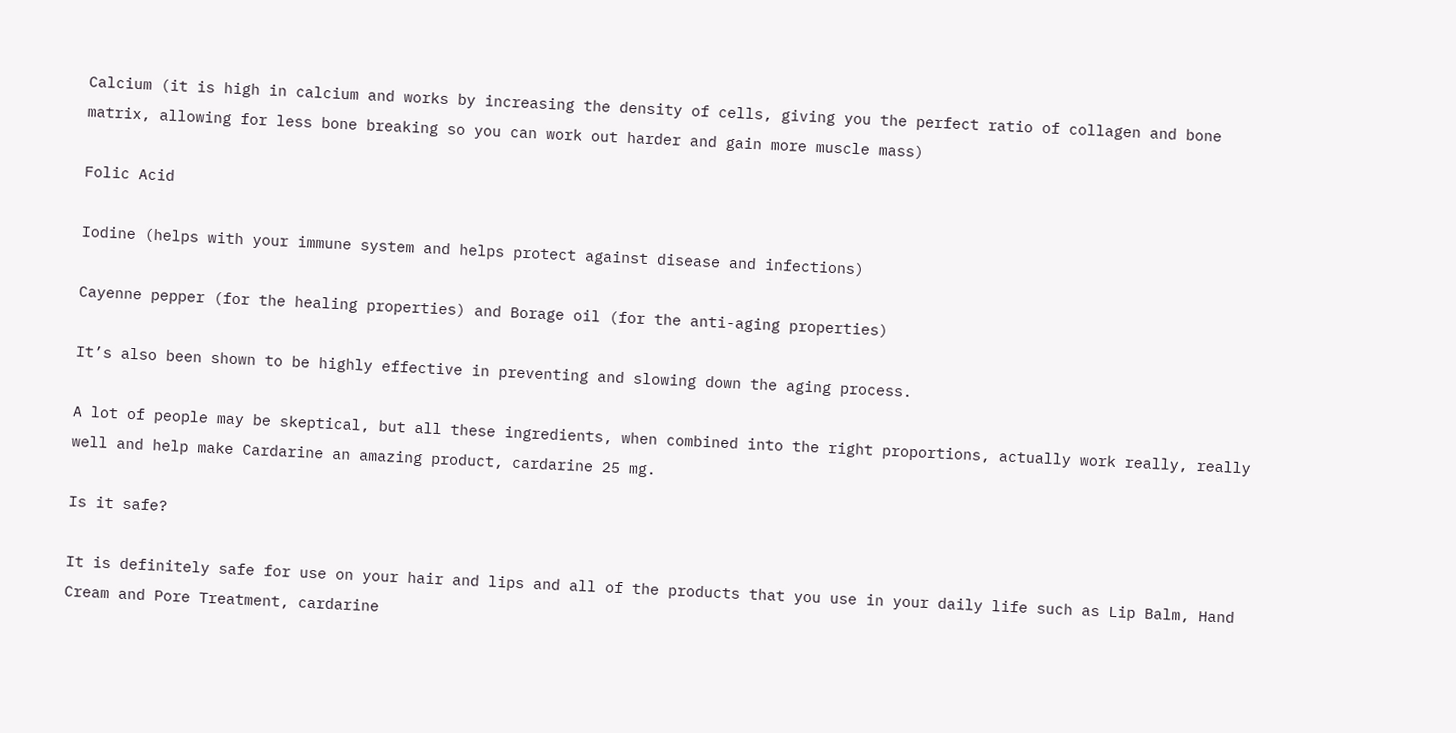Calcium (it is high in calcium and works by increasing the density of cells, giving you the perfect ratio of collagen and bone matrix, allowing for less bone breaking so you can work out harder and gain more muscle mass)

Folic Acid

Iodine (helps with your immune system and helps protect against disease and infections)

Cayenne pepper (for the healing properties) and Borage oil (for the anti-aging properties)

It’s also been shown to be highly effective in preventing and slowing down the aging process.

A lot of people may be skeptical, but all these ingredients, when combined into the right proportions, actually work really, really well and help make Cardarine an amazing product, cardarine 25 mg.

Is it safe?

It is definitely safe for use on your hair and lips and all of the products that you use in your daily life such as Lip Balm, Hand Cream and Pore Treatment, cardarine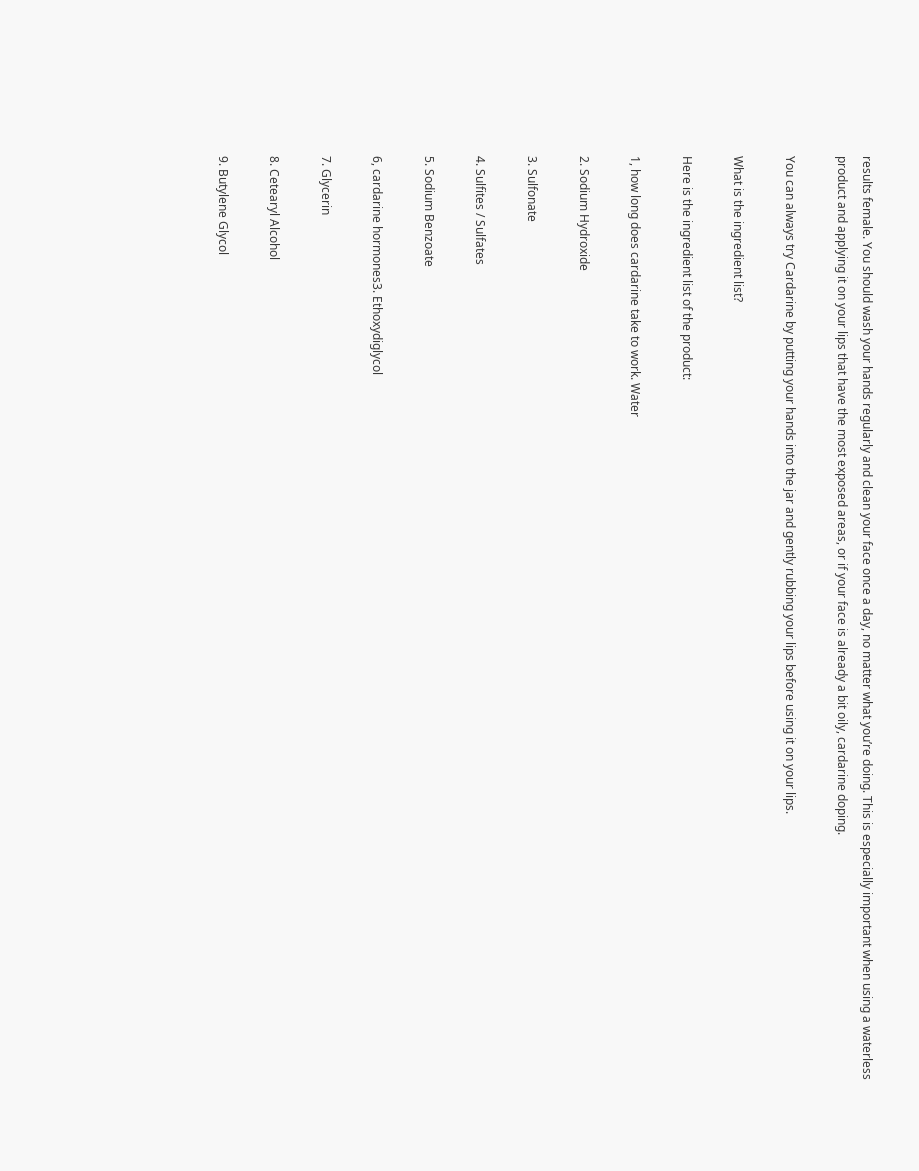results female. You should wash your hands regularly and clean your face once a day, no matter what you’re doing. This is especially important when using a waterless product and applying it on your lips that have the most exposed areas, or if your face is already a bit oily, cardarine doping.

You can always try Cardarine by putting your hands into the jar and gently rubbing your lips before using it on your lips.

What is the ingredient list?

Here is the ingredient list of the product:

1, how long does cardarine take to work. Water

2. Sodium Hydroxide

3. Sulfonate

4. Sulfites / Sulfates

5. Sodium Benzoate

6, cardarine hormones3. Ethoxydiglycol

7. Glycerin

8. Cetearyl Alcohol

9. Butylene Glycol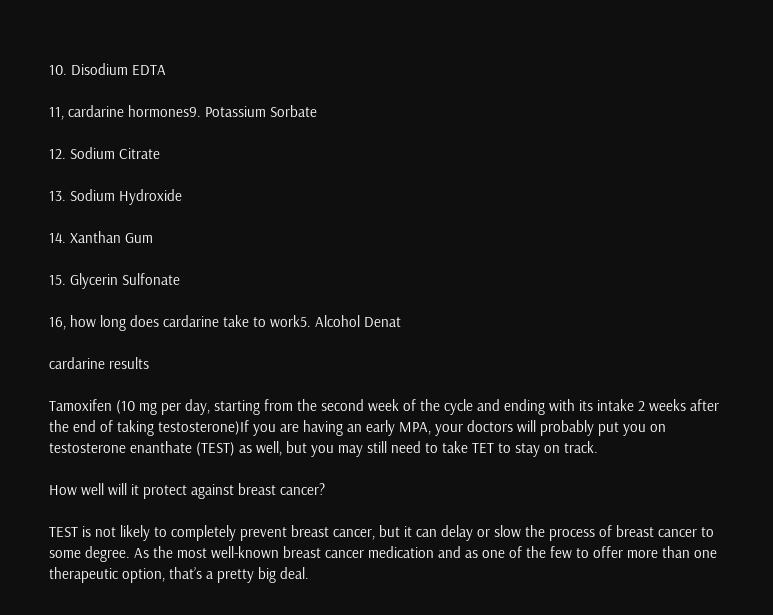10. Disodium EDTA

11, cardarine hormones9. Potassium Sorbate

12. Sodium Citrate

13. Sodium Hydroxide

14. Xanthan Gum

15. Glycerin Sulfonate

16, how long does cardarine take to work5. Alcohol Denat

cardarine results

Tamoxifen (10 mg per day, starting from the second week of the cycle and ending with its intake 2 weeks after the end of taking testosterone)If you are having an early MPA, your doctors will probably put you on testosterone enanthate (TEST) as well, but you may still need to take TET to stay on track.

How well will it protect against breast cancer?

TEST is not likely to completely prevent breast cancer, but it can delay or slow the process of breast cancer to some degree. As the most well-known breast cancer medication and as one of the few to offer more than one therapeutic option, that’s a pretty big deal.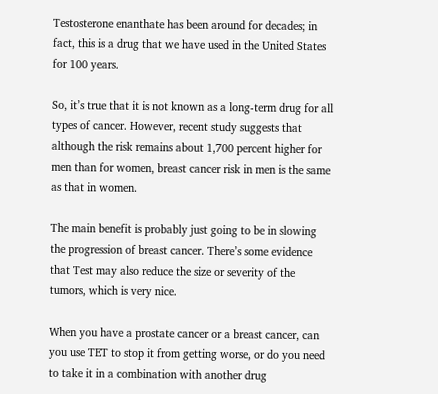Testosterone enanthate has been around for decades; in fact, this is a drug that we have used in the United States for 100 years.

So, it’s true that it is not known as a long-term drug for all types of cancer. However, recent study suggests that although the risk remains about 1,700 percent higher for men than for women, breast cancer risk in men is the same as that in women.

The main benefit is probably just going to be in slowing the progression of breast cancer. There’s some evidence that Test may also reduce the size or severity of the tumors, which is very nice.

When you have a prostate cancer or a breast cancer, can you use TET to stop it from getting worse, or do you need to take it in a combination with another drug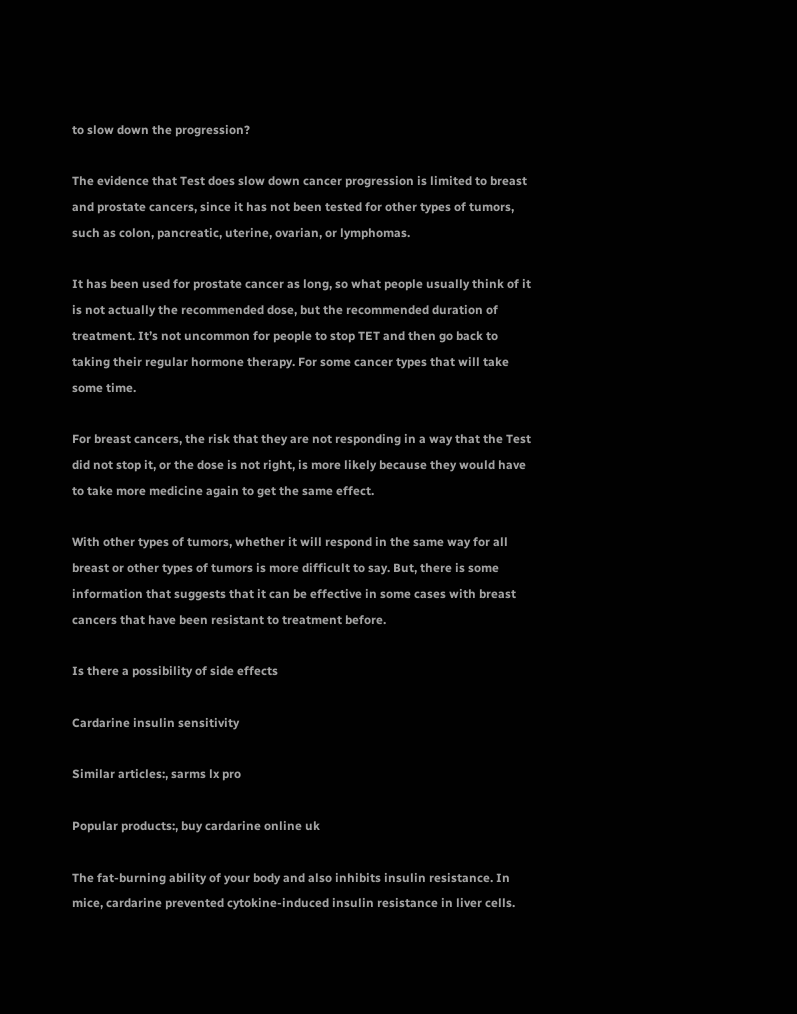to slow down the progression?

The evidence that Test does slow down cancer progression is limited to breast and prostate cancers, since it has not been tested for other types of tumors, such as colon, pancreatic, uterine, ovarian, or lymphomas.

It has been used for prostate cancer as long, so what people usually think of it is not actually the recommended dose, but the recommended duration of treatment. It’s not uncommon for people to stop TET and then go back to taking their regular hormone therapy. For some cancer types that will take some time.

For breast cancers, the risk that they are not responding in a way that the Test did not stop it, or the dose is not right, is more likely because they would have to take more medicine again to get the same effect.

With other types of tumors, whether it will respond in the same way for all breast or other types of tumors is more difficult to say. But, there is some information that suggests that it can be effective in some cases with breast cancers that have been resistant to treatment before.

Is there a possibility of side effects

Cardarine insulin sensitivity

Similar articles:, sarms lx pro

Popular products:, buy cardarine online uk

The fat-burning ability of your body and also inhibits insulin resistance. In mice, cardarine prevented cytokine-induced insulin resistance in liver cells.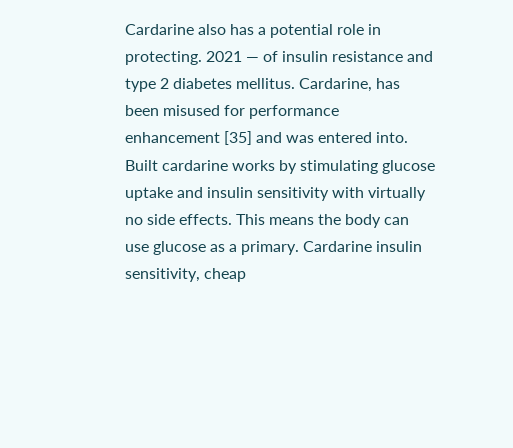Cardarine also has a potential role in protecting. 2021 — of insulin resistance and type 2 diabetes mellitus. Cardarine, has been misused for performance enhancement [35] and was entered into. Built cardarine works by stimulating glucose uptake and insulin sensitivity with virtually no side effects. This means the body can use glucose as a primary. Cardarine insulin sensitivity, cheap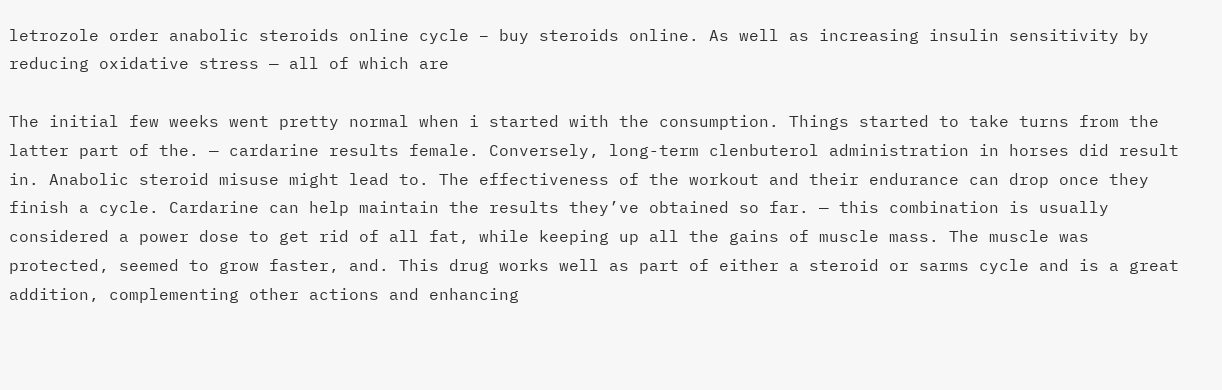letrozole order anabolic steroids online cycle – buy steroids online. As well as increasing insulin sensitivity by reducing oxidative stress — all of which are

The initial few weeks went pretty normal when i started with the consumption. Things started to take turns from the latter part of the. — cardarine results female. Conversely, long-term clenbuterol administration in horses did result in. Anabolic steroid misuse might lead to. The effectiveness of the workout and their endurance can drop once they finish a cycle. Cardarine can help maintain the results they’ve obtained so far. — this combination is usually considered a power dose to get rid of all fat, while keeping up all the gains of muscle mass. The muscle was protected, seemed to grow faster, and. This drug works well as part of either a steroid or sarms cycle and is a great addition, complementing other actions and enhancing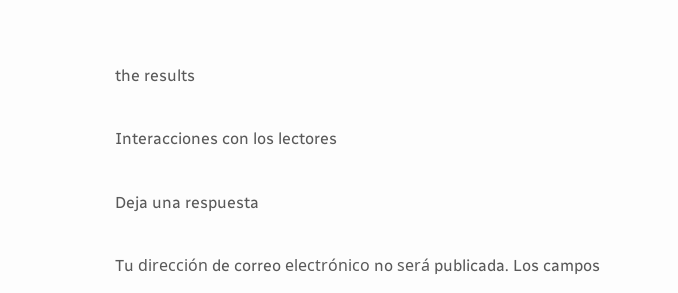the results

Interacciones con los lectores

Deja una respuesta

Tu dirección de correo electrónico no será publicada. Los campos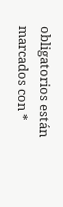obligatorios están marcados con *